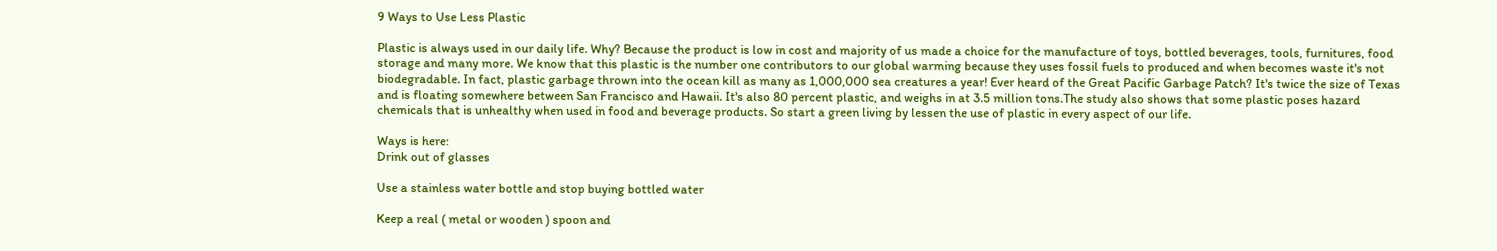9 Ways to Use Less Plastic

Plastic is always used in our daily life. Why? Because the product is low in cost and majority of us made a choice for the manufacture of toys, bottled beverages, tools, furnitures, food storage and many more. We know that this plastic is the number one contributors to our global warming because they uses fossil fuels to produced and when becomes waste it's not biodegradable. In fact, plastic garbage thrown into the ocean kill as many as 1,000,000 sea creatures a year! Ever heard of the Great Pacific Garbage Patch? It's twice the size of Texas and is floating somewhere between San Francisco and Hawaii. It's also 80 percent plastic, and weighs in at 3.5 million tons.The study also shows that some plastic poses hazard chemicals that is unhealthy when used in food and beverage products. So start a green living by lessen the use of plastic in every aspect of our life.

Ways is here:
Drink out of glasses

Use a stainless water bottle and stop buying bottled water

Keep a real ( metal or wooden ) spoon and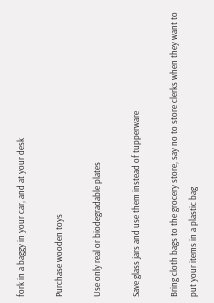fork in a baggy in your car, and at your desk

Purchase wooden toys

Use only real or biodegradable plates

Save glass jars and use them instead of tupperware

Bring cloth bags to the grocery store, say no to store clerks when they want to put your items in a plastic bag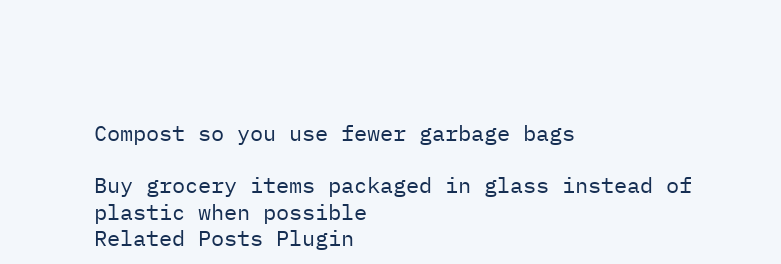Compost so you use fewer garbage bags

Buy grocery items packaged in glass instead of plastic when possible
Related Posts Plugin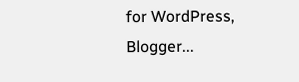for WordPress, Blogger...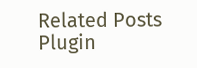Related Posts Plugin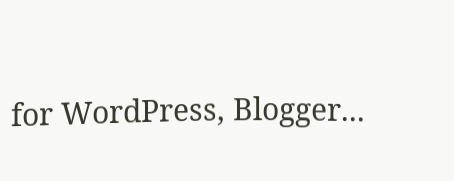for WordPress, Blogger...